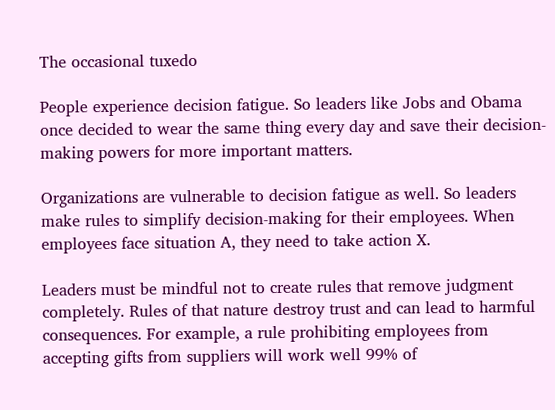The occasional tuxedo

People experience decision fatigue. So leaders like Jobs and Obama once decided to wear the same thing every day and save their decision-making powers for more important matters.

Organizations are vulnerable to decision fatigue as well. So leaders make rules to simplify decision-making for their employees. When employees face situation A, they need to take action X.

Leaders must be mindful not to create rules that remove judgment completely. Rules of that nature destroy trust and can lead to harmful consequences. For example, a rule prohibiting employees from accepting gifts from suppliers will work well 99% of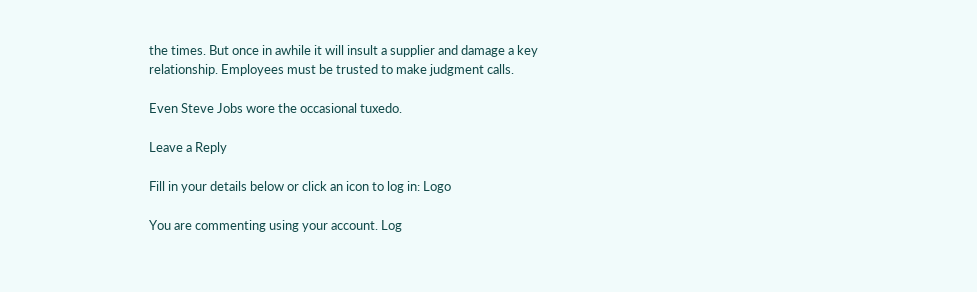the times. But once in awhile it will insult a supplier and damage a key relationship. Employees must be trusted to make judgment calls.

Even Steve Jobs wore the occasional tuxedo.

Leave a Reply

Fill in your details below or click an icon to log in: Logo

You are commenting using your account. Log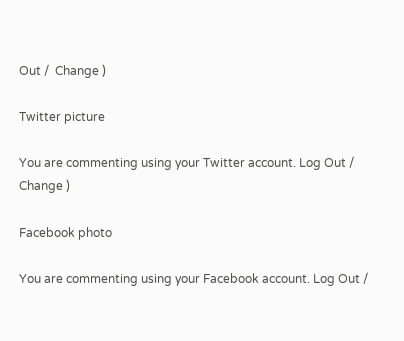Out /  Change )

Twitter picture

You are commenting using your Twitter account. Log Out /  Change )

Facebook photo

You are commenting using your Facebook account. Log Out /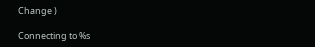Change )

Connecting to %s